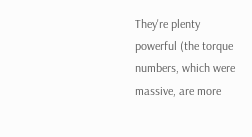They're plenty powerful (the torque numbers, which were massive, are more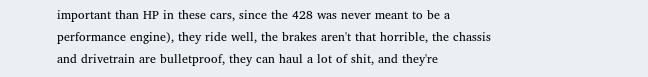important than HP in these cars, since the 428 was never meant to be a performance engine), they ride well, the brakes aren't that horrible, the chassis and drivetrain are bulletproof, they can haul a lot of shit, and they're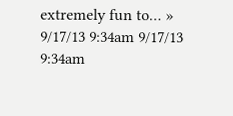extremely fun to… » 9/17/13 9:34am 9/17/13 9:34am